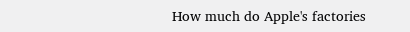How much do Apple's factories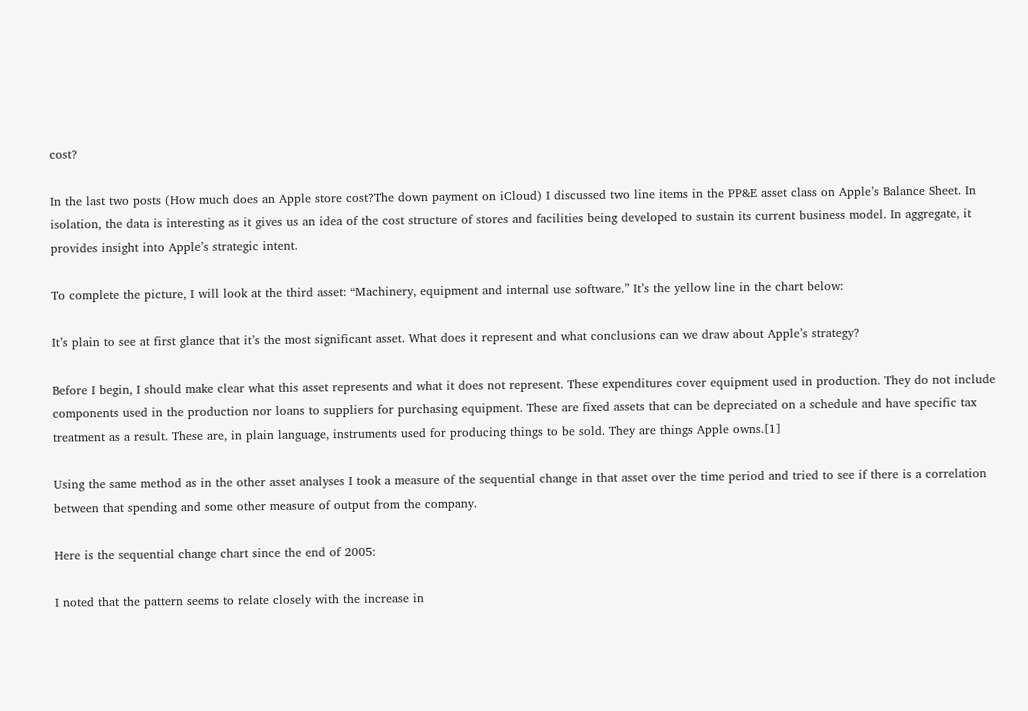cost?

In the last two posts (How much does an Apple store cost?The down payment on iCloud) I discussed two line items in the PP&E asset class on Apple’s Balance Sheet. In isolation, the data is interesting as it gives us an idea of the cost structure of stores and facilities being developed to sustain its current business model. In aggregate, it provides insight into Apple’s strategic intent.

To complete the picture, I will look at the third asset: “Machinery, equipment and internal use software.” It’s the yellow line in the chart below:

It’s plain to see at first glance that it’s the most significant asset. What does it represent and what conclusions can we draw about Apple’s strategy?

Before I begin, I should make clear what this asset represents and what it does not represent. These expenditures cover equipment used in production. They do not include components used in the production nor loans to suppliers for purchasing equipment. These are fixed assets that can be depreciated on a schedule and have specific tax treatment as a result. These are, in plain language, instruments used for producing things to be sold. They are things Apple owns.[1]

Using the same method as in the other asset analyses I took a measure of the sequential change in that asset over the time period and tried to see if there is a correlation between that spending and some other measure of output from the company.

Here is the sequential change chart since the end of 2005:

I noted that the pattern seems to relate closely with the increase in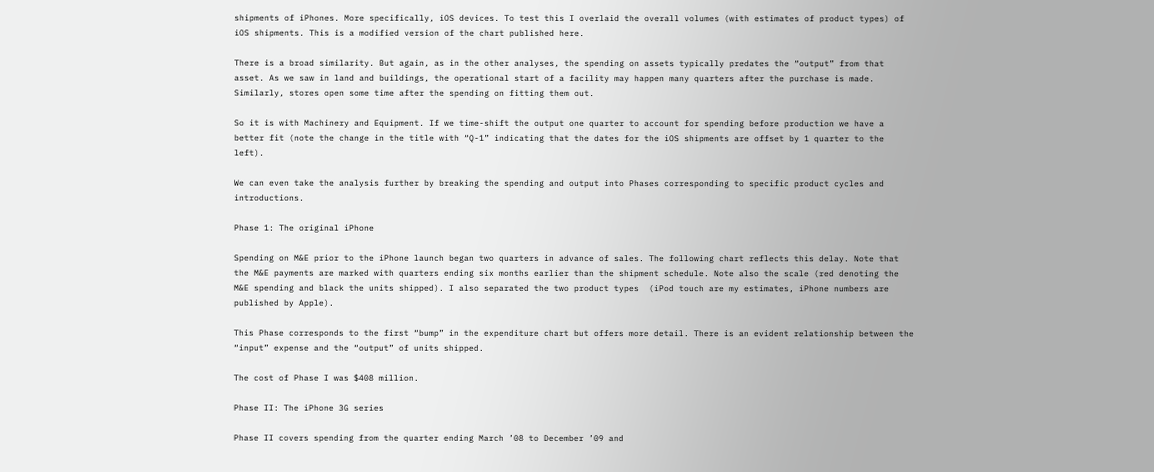shipments of iPhones. More specifically, iOS devices. To test this I overlaid the overall volumes (with estimates of product types) of iOS shipments. This is a modified version of the chart published here.

There is a broad similarity. But again, as in the other analyses, the spending on assets typically predates the “output” from that asset. As we saw in land and buildings, the operational start of a facility may happen many quarters after the purchase is made. Similarly, stores open some time after the spending on fitting them out.

So it is with Machinery and Equipment. If we time-shift the output one quarter to account for spending before production we have a better fit (note the change in the title with “Q-1” indicating that the dates for the iOS shipments are offset by 1 quarter to the left).

We can even take the analysis further by breaking the spending and output into Phases corresponding to specific product cycles and introductions.

Phase 1: The original iPhone

Spending on M&E prior to the iPhone launch began two quarters in advance of sales. The following chart reflects this delay. Note that the M&E payments are marked with quarters ending six months earlier than the shipment schedule. Note also the scale (red denoting the M&E spending and black the units shipped). I also separated the two product types  (iPod touch are my estimates, iPhone numbers are published by Apple).

This Phase corresponds to the first “bump” in the expenditure chart but offers more detail. There is an evident relationship between the “input” expense and the “output” of units shipped.

The cost of Phase I was $408 million.

Phase II: The iPhone 3G series

Phase II covers spending from the quarter ending March ’08 to December ’09 and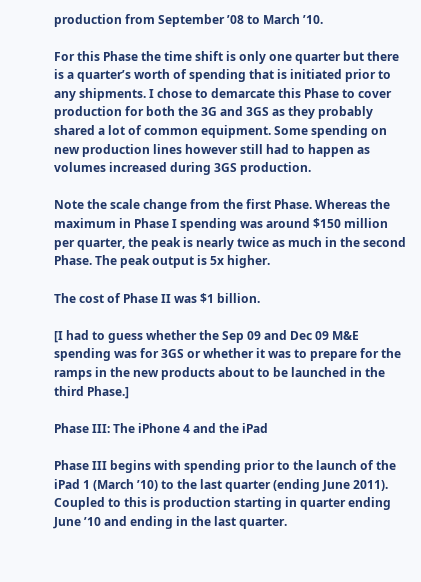production from September ’08 to March ’10.

For this Phase the time shift is only one quarter but there is a quarter’s worth of spending that is initiated prior to any shipments. I chose to demarcate this Phase to cover production for both the 3G and 3GS as they probably shared a lot of common equipment. Some spending on new production lines however still had to happen as volumes increased during 3GS production.

Note the scale change from the first Phase. Whereas the maximum in Phase I spending was around $150 million per quarter, the peak is nearly twice as much in the second Phase. The peak output is 5x higher.

The cost of Phase II was $1 billion.

[I had to guess whether the Sep 09 and Dec 09 M&E spending was for 3GS or whether it was to prepare for the ramps in the new products about to be launched in the third Phase.]

Phase III: The iPhone 4 and the iPad

Phase III begins with spending prior to the launch of the iPad 1 (March ’10) to the last quarter (ending June 2011). Coupled to this is production starting in quarter ending June ’10 and ending in the last quarter.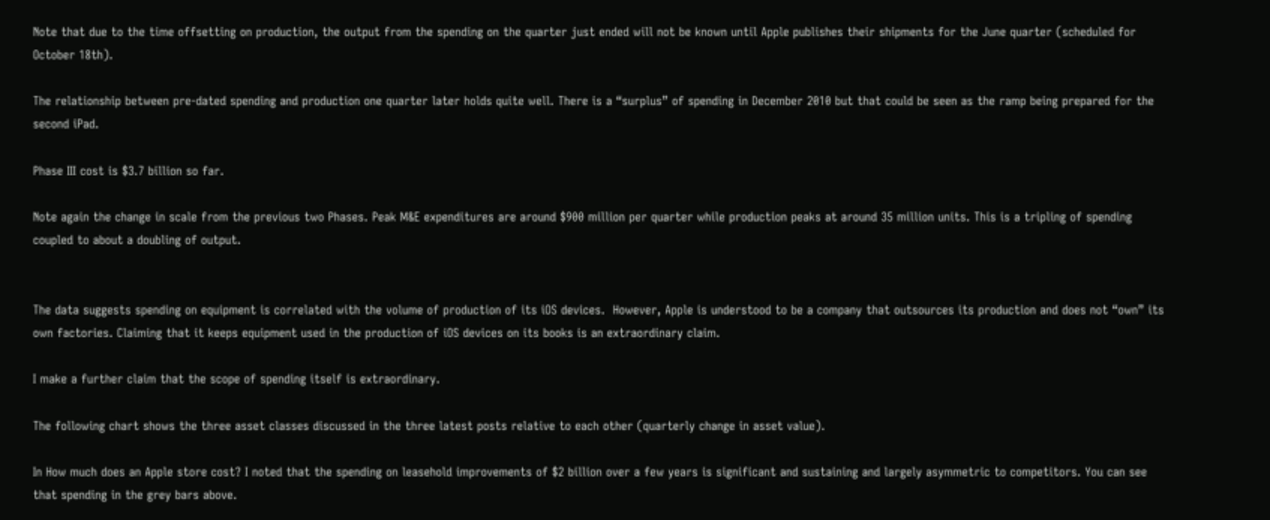Note that due to the time offsetting on production, the output from the spending on the quarter just ended will not be known until Apple publishes their shipments for the June quarter (scheduled for October 18th).

The relationship between pre-dated spending and production one quarter later holds quite well. There is a “surplus” of spending in December 2010 but that could be seen as the ramp being prepared for the second iPad.

Phase III cost is $3.7 billion so far.

Note again the change in scale from the previous two Phases. Peak M&E expenditures are around $900 million per quarter while production peaks at around 35 million units. This is a tripling of spending coupled to about a doubling of output.


The data suggests spending on equipment is correlated with the volume of production of its iOS devices.  However, Apple is understood to be a company that outsources its production and does not “own” its own factories. Claiming that it keeps equipment used in the production of iOS devices on its books is an extraordinary claim.

I make a further claim that the scope of spending itself is extraordinary.

The following chart shows the three asset classes discussed in the three latest posts relative to each other (quarterly change in asset value).

In How much does an Apple store cost? I noted that the spending on leasehold improvements of $2 billion over a few years is significant and sustaining and largely asymmetric to competitors. You can see that spending in the grey bars above.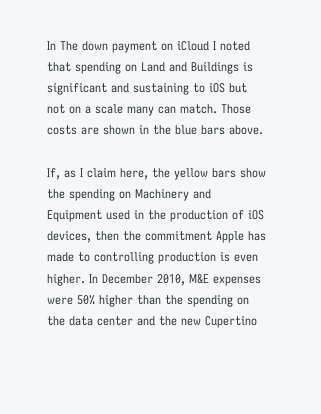In The down payment on iCloud I noted that spending on Land and Buildings is significant and sustaining to iOS but not on a scale many can match. Those costs are shown in the blue bars above.

If, as I claim here, the yellow bars show the spending on Machinery and Equipment used in the production of iOS devices, then the commitment Apple has made to controlling production is even higher. In December 2010, M&E expenses were 50% higher than the spending on the data center and the new Cupertino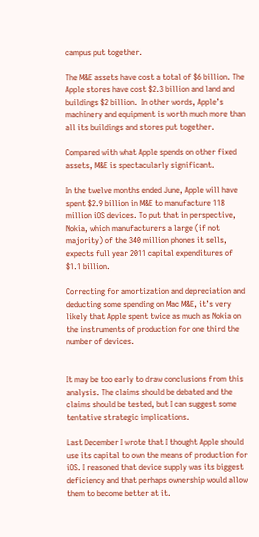campus put together.

The M&E assets have cost a total of $6 billion. The Apple stores have cost $2.3 billion and land and buildings $2 billion.  In other words, Apple’s machinery and equipment is worth much more than all its buildings and stores put together.

Compared with what Apple spends on other fixed assets, M&E is spectacularly significant.

In the twelve months ended June, Apple will have spent $2.9 billion in M&E to manufacture 118 million iOS devices. To put that in perspective, Nokia, which manufacturers a large (if not majority) of the 340 million phones it sells, expects full year 2011 capital expenditures of $1.1 billion.

Correcting for amortization and depreciation and deducting some spending on Mac M&E, it’s very likely that Apple spent twice as much as Nokia on the instruments of production for one third the number of devices.


It may be too early to draw conclusions from this analysis. The claims should be debated and the claims should be tested, but I can suggest some tentative strategic implications.

Last December I wrote that I thought Apple should use its capital to own the means of production for iOS. I reasoned that device supply was its biggest deficiency and that perhaps ownership would allow them to become better at it.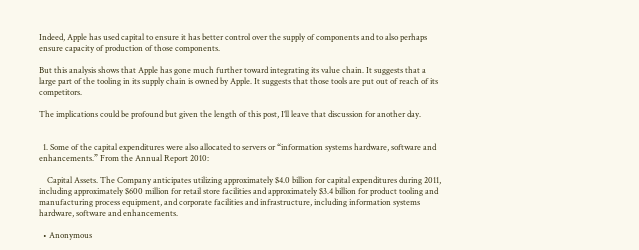Indeed, Apple has used capital to ensure it has better control over the supply of components and to also perhaps ensure capacity of production of those components.

But this analysis shows that Apple has gone much further toward integrating its value chain. It suggests that a large part of the tooling in its supply chain is owned by Apple. It suggests that those tools are put out of reach of its competitors.

The implications could be profound but given the length of this post, I’ll leave that discussion for another day.


  1. Some of the capital expenditures were also allocated to servers or “information systems hardware, software and enhancements.” From the Annual Report 2010:

    Capital Assets. The Company anticipates utilizing approximately $4.0 billion for capital expenditures during 2011, including approximately $600 million for retail store facilities and approximately $3.4 billion for product tooling and manufacturing process equipment, and corporate facilities and infrastructure, including information systems hardware, software and enhancements.

  • Anonymous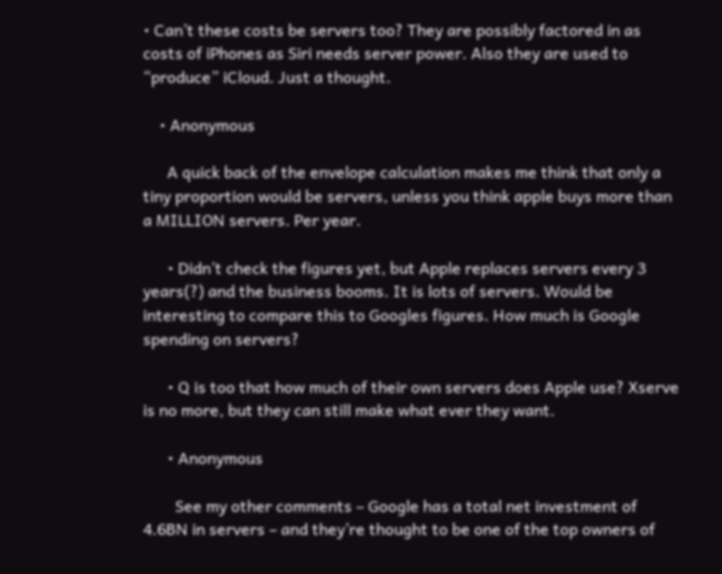• Can’t these costs be servers too? They are possibly factored in as costs of iPhones as Siri needs server power. Also they are used to “produce” iCloud. Just a thought.

    • Anonymous

      A quick back of the envelope calculation makes me think that only a tiny proportion would be servers, unless you think apple buys more than a MILLION servers. Per year.

      • Didn’t check the figures yet, but Apple replaces servers every 3 years(?) and the business booms. It is lots of servers. Would be interesting to compare this to Googles figures. How much is Google spending on servers?

      • Q is too that how much of their own servers does Apple use? Xserve is no more, but they can still make what ever they want.

      • Anonymous

        See my other comments – Google has a total net investment of 4.6BN in servers – and they’re thought to be one of the top owners of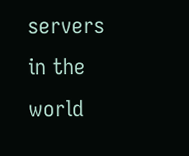servers in the world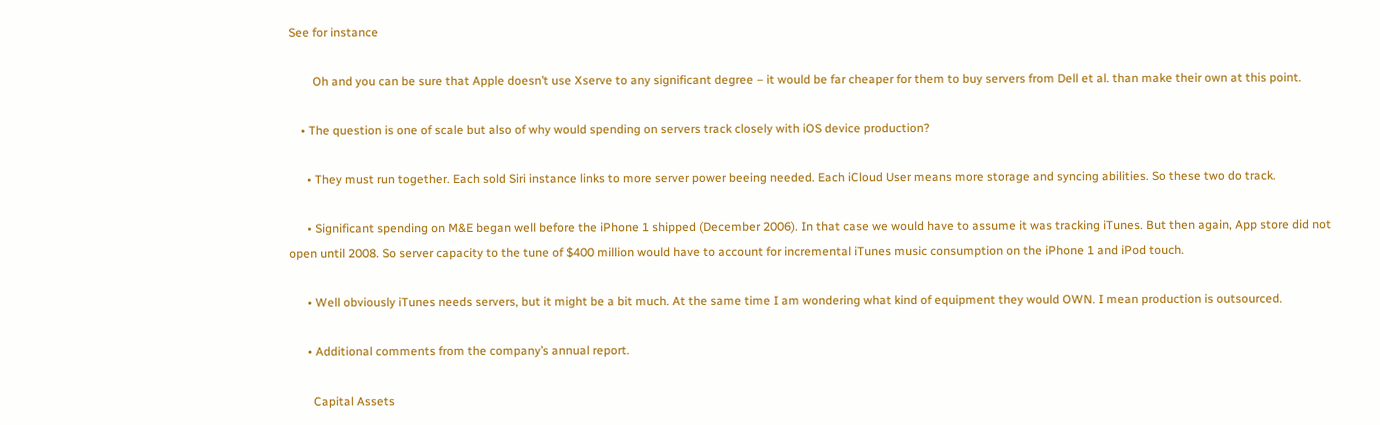See for instance

        Oh and you can be sure that Apple doesn’t use Xserve to any significant degree – it would be far cheaper for them to buy servers from Dell et al. than make their own at this point.

    • The question is one of scale but also of why would spending on servers track closely with iOS device production?

      • They must run together. Each sold Siri instance links to more server power beeing needed. Each iCloud User means more storage and syncing abilities. So these two do track.

      • Significant spending on M&E began well before the iPhone 1 shipped (December 2006). In that case we would have to assume it was tracking iTunes. But then again, App store did not open until 2008. So server capacity to the tune of $400 million would have to account for incremental iTunes music consumption on the iPhone 1 and iPod touch.

      • Well obviously iTunes needs servers, but it might be a bit much. At the same time I am wondering what kind of equipment they would OWN. I mean production is outsourced.

      • Additional comments from the company’s annual report.

        Capital Assets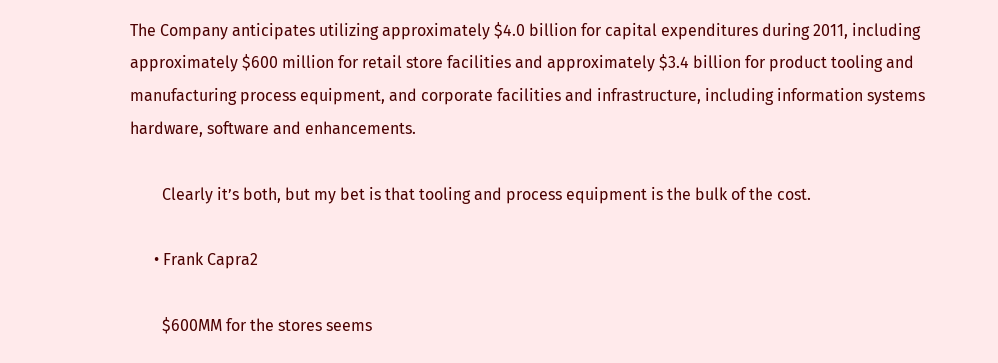The Company anticipates utilizing approximately $4.0 billion for capital expenditures during 2011, including approximately $600 million for retail store facilities and approximately $3.4 billion for product tooling and manufacturing process equipment, and corporate facilities and infrastructure, including information systems hardware, software and enhancements.

        Clearly it’s both, but my bet is that tooling and process equipment is the bulk of the cost.

      • Frank Capra2

        $600MM for the stores seems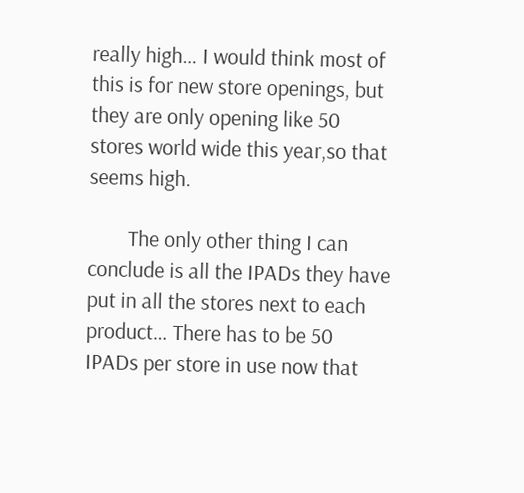really high… I would think most of this is for new store openings, but they are only opening like 50 stores world wide this year,so that seems high.

        The only other thing I can conclude is all the IPADs they have put in all the stores next to each product… There has to be 50 IPADs per store in use now that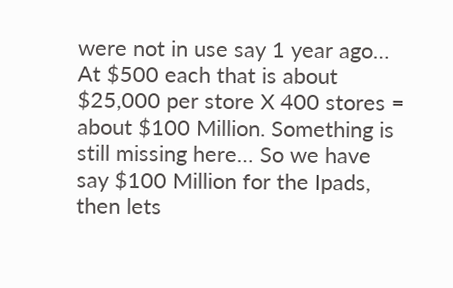were not in use say 1 year ago… At $500 each that is about $25,000 per store X 400 stores = about $100 Million. Something is still missing here… So we have say $100 Million for the Ipads, then lets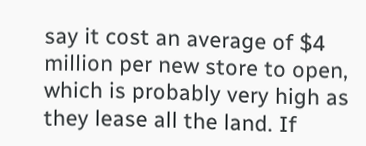say it cost an average of $4 million per new store to open, which is probably very high as they lease all the land. If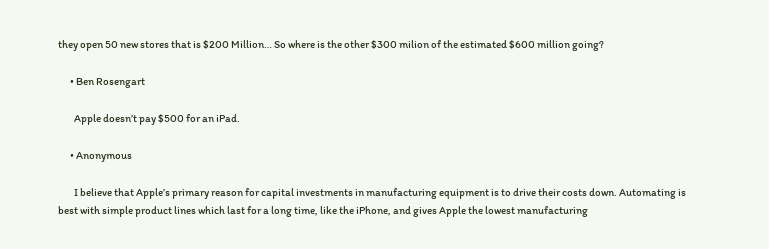they open 50 new stores that is $200 Million… So where is the other $300 milion of the estimated $600 million going?

      • Ben Rosengart

        Apple doesn’t pay $500 for an iPad.

      • Anonymous

        I believe that Apple’s primary reason for capital investments in manufacturing equipment is to drive their costs down. Automating is best with simple product lines which last for a long time, like the iPhone, and gives Apple the lowest manufacturing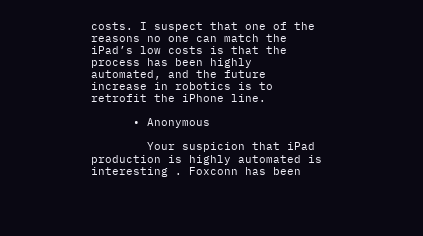costs. I suspect that one of the reasons no one can match the iPad’s low costs is that the process has been highly automated, and the future increase in robotics is to retrofit the iPhone line.

      • Anonymous

        Your suspicion that iPad production is highly automated is interesting . Foxconn has been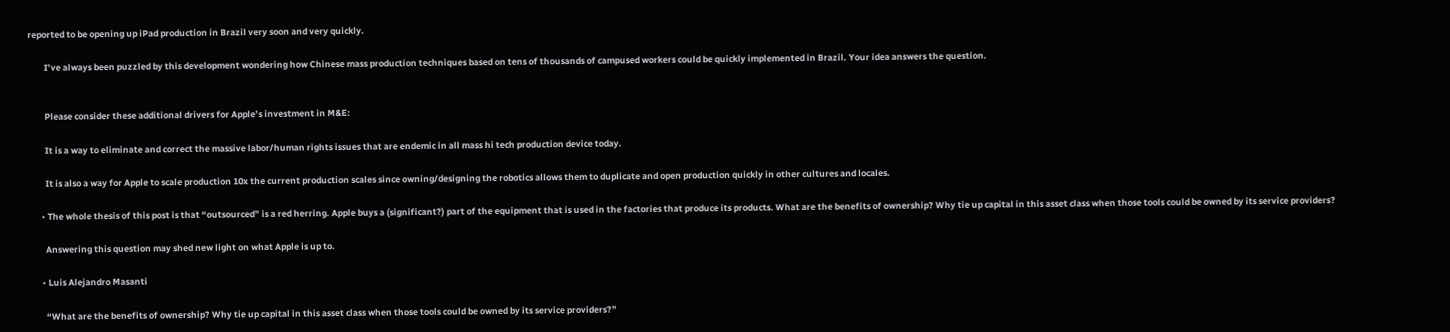reported to be opening up iPad production in Brazil very soon and very quickly.

        I’ve always been puzzled by this development wondering how Chinese mass production techniques based on tens of thousands of campused workers could be quickly implemented in Brazil. Your idea answers the question.


        Please consider these additional drivers for Apple’s investment in M&E:

        It is a way to eliminate and correct the massive labor/human rights issues that are endemic in all mass hi tech production device today.

        It is also a way for Apple to scale production 10x the current production scales since owning/designing the robotics allows them to duplicate and open production quickly in other cultures and locales.

      • The whole thesis of this post is that “outsourced” is a red herring. Apple buys a (significant?) part of the equipment that is used in the factories that produce its products. What are the benefits of ownership? Why tie up capital in this asset class when those tools could be owned by its service providers?

        Answering this question may shed new light on what Apple is up to.

      • Luis Alejandro Masanti

        “What are the benefits of ownership? Why tie up capital in this asset class when those tools could be owned by its service providers?”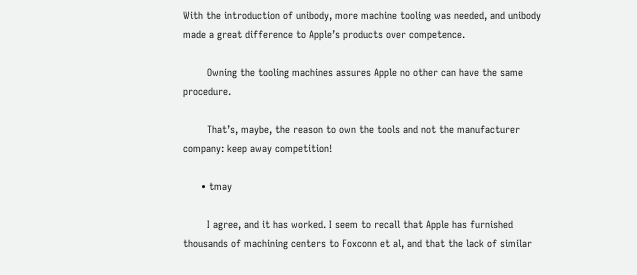With the introduction of unibody, more machine tooling was needed, and unibody made a great difference to Apple’s products over competence.

        Owning the tooling machines assures Apple no other can have the same procedure.

        That’s, maybe, the reason to own the tools and not the manufacturer company: keep away competition!

      • tmay

        I agree, and it has worked. I seem to recall that Apple has furnished thousands of machining centers to Foxconn et al, and that the lack of similar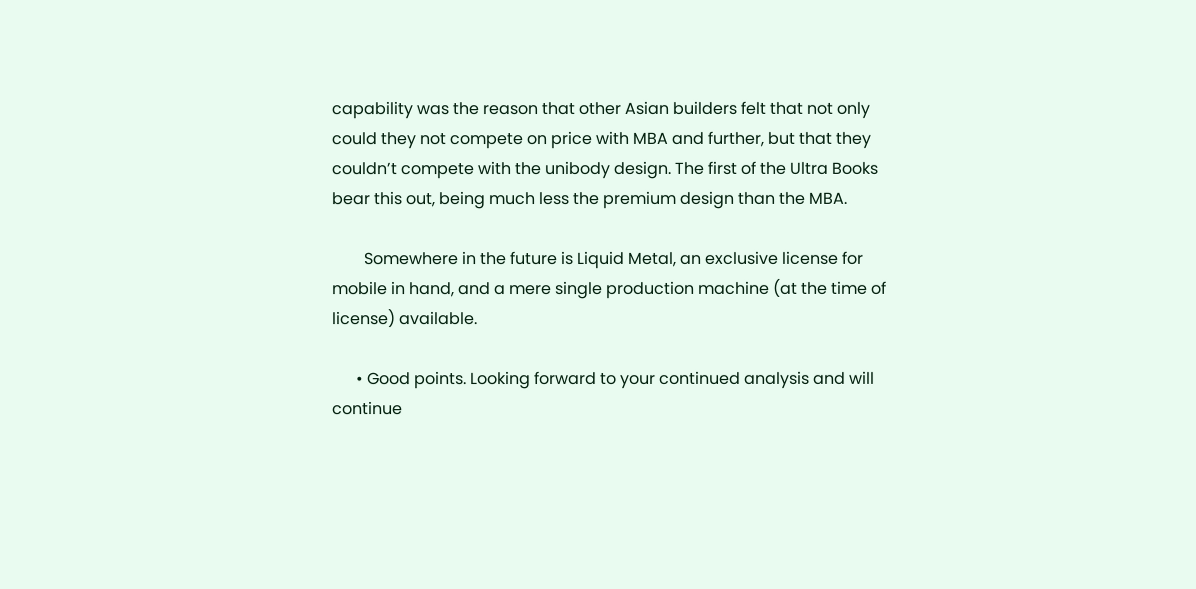capability was the reason that other Asian builders felt that not only could they not compete on price with MBA and further, but that they couldn’t compete with the unibody design. The first of the Ultra Books bear this out, being much less the premium design than the MBA.

        Somewhere in the future is Liquid Metal, an exclusive license for mobile in hand, and a mere single production machine (at the time of license) available.

      • Good points. Looking forward to your continued analysis and will continue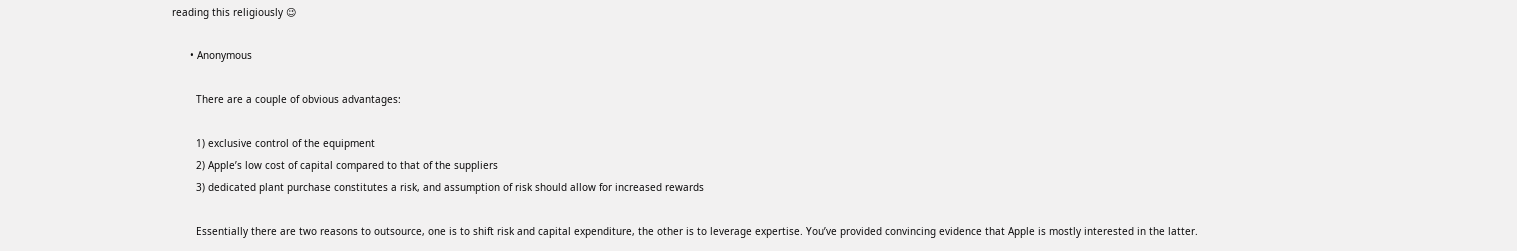reading this religiously 😉

      • Anonymous

        There are a couple of obvious advantages:

        1) exclusive control of the equipment
        2) Apple’s low cost of capital compared to that of the suppliers
        3) dedicated plant purchase constitutes a risk, and assumption of risk should allow for increased rewards

        Essentially there are two reasons to outsource, one is to shift risk and capital expenditure, the other is to leverage expertise. You’ve provided convincing evidence that Apple is mostly interested in the latter.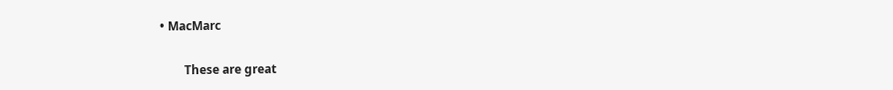• MacMarc

        These are great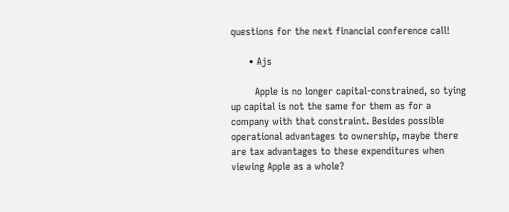questions for the next financial conference call!

      • Ajs

        Apple is no longer capital-constrained, so tying up capital is not the same for them as for a company with that constraint. Besides possible operational advantages to ownership, maybe there are tax advantages to these expenditures when viewing Apple as a whole?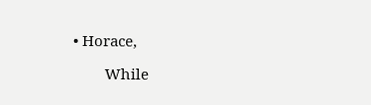• Horace,

        While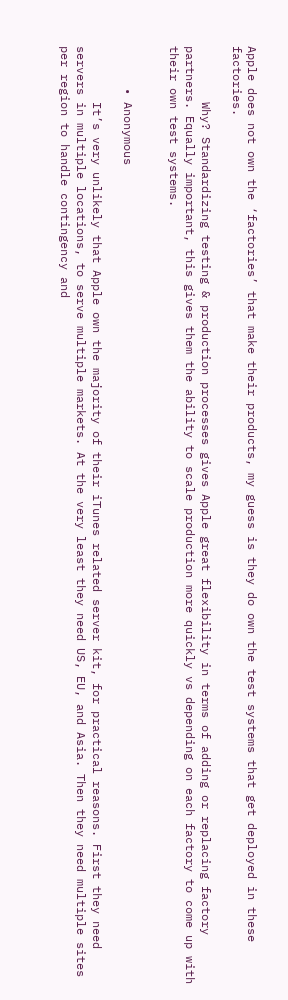Apple does not own the ‘factories’ that make their products, my guess is they do own the test systems that get deployed in these factories.

        Why? Standardizing testing & production processes gives Apple great flexibility in terms of adding or replacing factory partners. Equally important, this gives them the ability to scale production more quickly vs depending on each factory to come up with their own test systems.


      • Anonymous

        It’s very unlikely that Apple own the majority of their iTunes related server kit, for practical reasons. First they need servers in multiple locations, to serve multiple markets. At the very least they need US, EU, and Asia. Then they need multiple sites per region to handle contingency and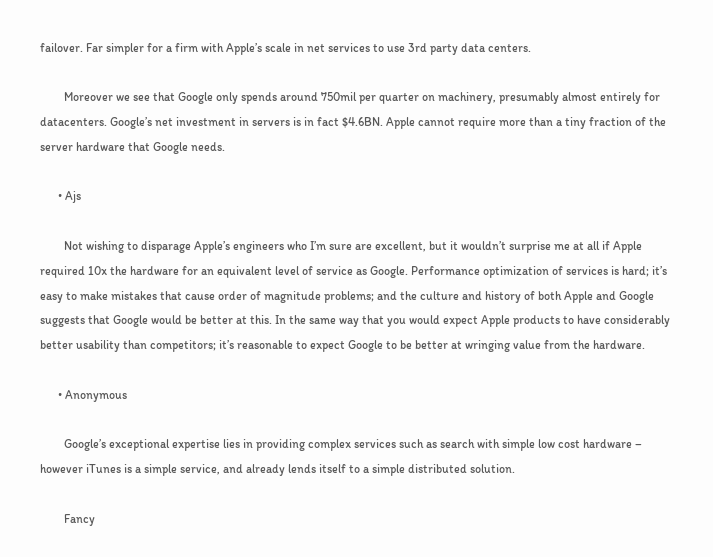failover. Far simpler for a firm with Apple’s scale in net services to use 3rd party data centers.

        Moreover we see that Google only spends around 750mil per quarter on machinery, presumably almost entirely for datacenters. Google’s net investment in servers is in fact $4.6BN. Apple cannot require more than a tiny fraction of the server hardware that Google needs.

      • Ajs

        Not wishing to disparage Apple’s engineers who I’m sure are excellent, but it wouldn’t surprise me at all if Apple required 10x the hardware for an equivalent level of service as Google. Performance optimization of services is hard; it’s easy to make mistakes that cause order of magnitude problems; and the culture and history of both Apple and Google suggests that Google would be better at this. In the same way that you would expect Apple products to have considerably better usability than competitors; it’s reasonable to expect Google to be better at wringing value from the hardware.

      • Anonymous

        Google’s exceptional expertise lies in providing complex services such as search with simple low cost hardware – however iTunes is a simple service, and already lends itself to a simple distributed solution.

        Fancy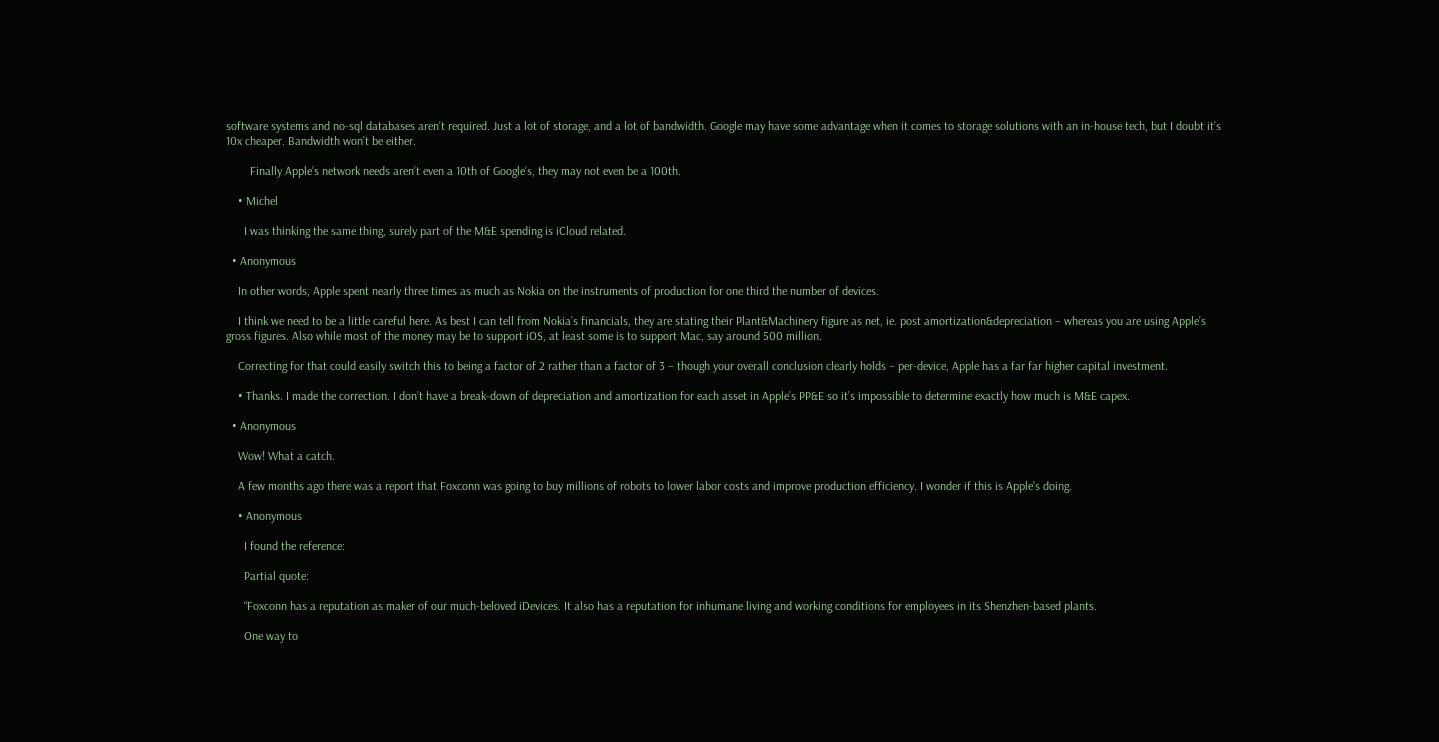software systems and no-sql databases aren’t required. Just a lot of storage, and a lot of bandwidth. Google may have some advantage when it comes to storage solutions with an in-house tech, but I doubt it’s 10x cheaper. Bandwidth won’t be either.

        Finally Apple’s network needs aren’t even a 10th of Google’s, they may not even be a 100th.

    • Michel

      I was thinking the same thing, surely part of the M&E spending is iCloud related.

  • Anonymous

    In other words, Apple spent nearly three times as much as Nokia on the instruments of production for one third the number of devices.

    I think we need to be a little careful here. As best I can tell from Nokia’s financials, they are stating their Plant&Machinery figure as net, ie. post amortization&depreciation – whereas you are using Apple’s gross figures. Also while most of the money may be to support iOS, at least some is to support Mac, say around 500 million.

    Correcting for that could easily switch this to being a factor of 2 rather than a factor of 3 – though your overall conclusion clearly holds – per-device, Apple has a far far higher capital investment.

    • Thanks. I made the correction. I don’t have a break-down of depreciation and amortization for each asset in Apple’s PP&E so it’s impossible to determine exactly how much is M&E capex.

  • Anonymous

    Wow! What a catch.

    A few months ago there was a report that Foxconn was going to buy millions of robots to lower labor costs and improve production efficiency. I wonder if this is Apple’s doing.

    • Anonymous

      I found the reference:

      Partial quote:

      “Foxconn has a reputation as maker of our much-beloved iDevices. It also has a reputation for inhumane living and working conditions for employees in its Shenzhen-based plants.

      One way to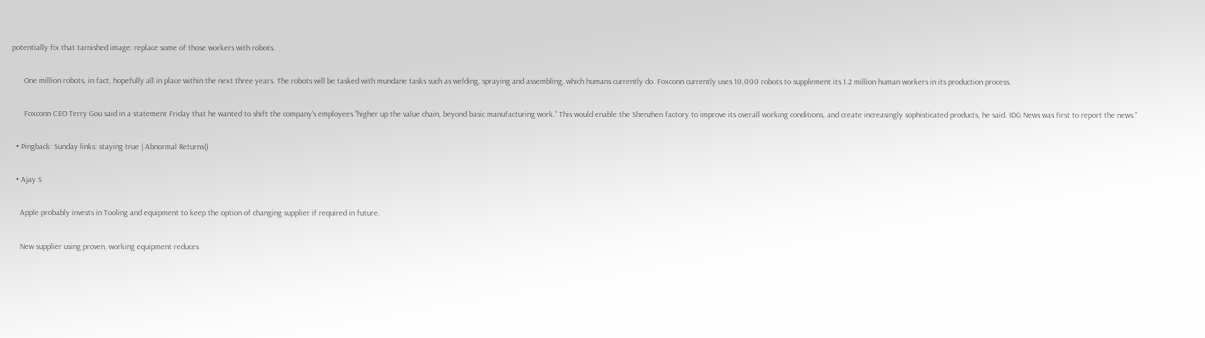potentially fix that tarnished image: replace some of those workers with robots.

      One million robots, in fact, hopefully all in place within the next three years. The robots will be tasked with mundane tasks such as welding, spraying and assembling, which humans currently do. Foxconn currently uses 10,000 robots to supplement its 1.2 million human workers in its production process.

      Foxconn CEO Terry Gou said in a statement Friday that he wanted to shift the company’s employees “higher up the value chain, beyond basic manufacturing work.” This would enable the Shenzhen factory to improve its overall working conditions, and create increasingly sophisticated products, he said. IDG News was first to report the news.”

  • Pingback: Sunday links: staying true | Abnormal Returns()

  • Ajay S

    Apple probably invests in Tooling and equipment to keep the option of changing supplier if required in future.

    New supplier using proven, working equipment reduces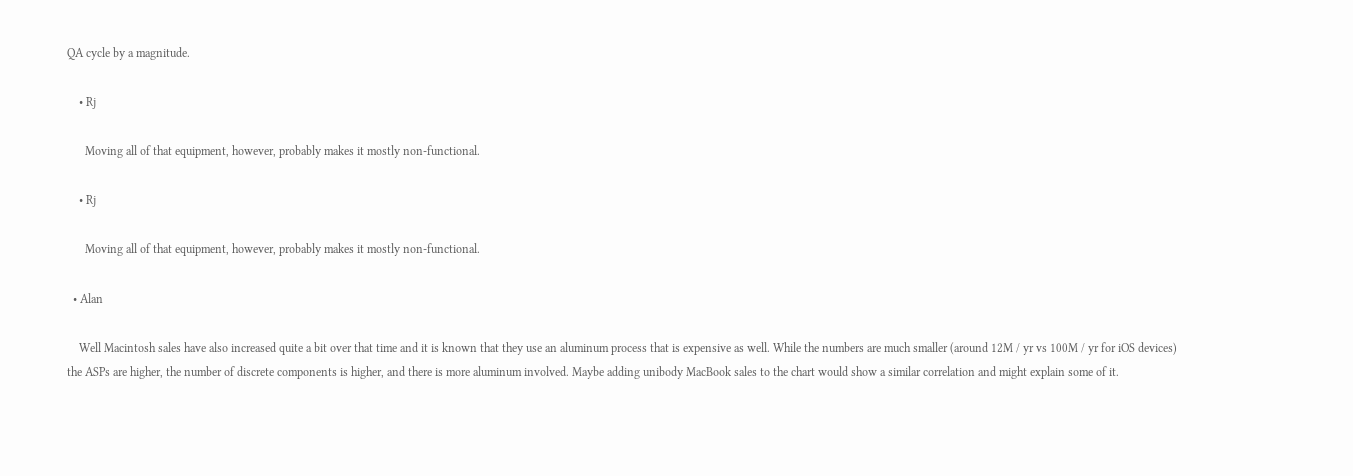QA cycle by a magnitude.

    • Rj

      Moving all of that equipment, however, probably makes it mostly non-functional.

    • Rj

      Moving all of that equipment, however, probably makes it mostly non-functional.

  • Alan

    Well Macintosh sales have also increased quite a bit over that time and it is known that they use an aluminum process that is expensive as well. While the numbers are much smaller (around 12M / yr vs 100M / yr for iOS devices) the ASPs are higher, the number of discrete components is higher, and there is more aluminum involved. Maybe adding unibody MacBook sales to the chart would show a similar correlation and might explain some of it.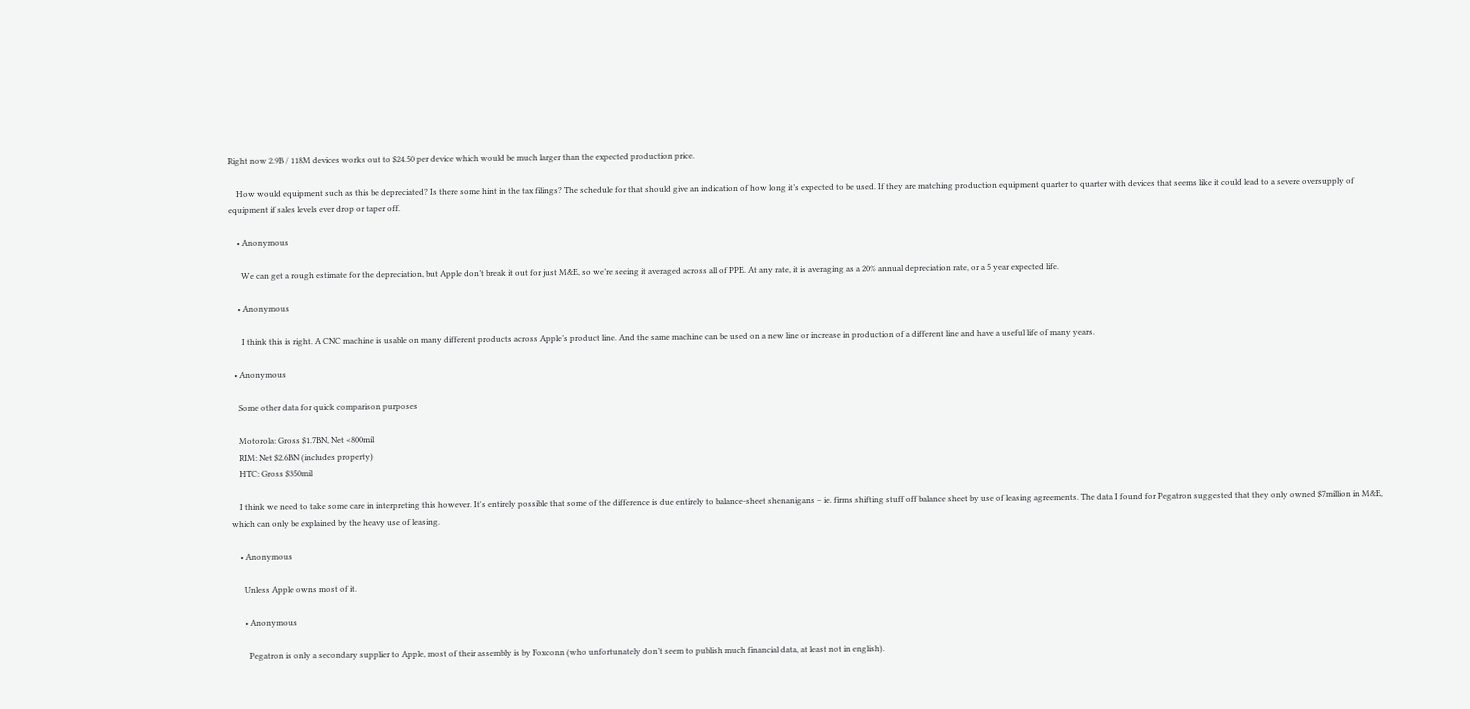Right now 2.9B / 118M devices works out to $24.50 per device which would be much larger than the expected production price.

    How would equipment such as this be depreciated? Is there some hint in the tax filings? The schedule for that should give an indication of how long it’s expected to be used. If they are matching production equipment quarter to quarter with devices that seems like it could lead to a severe oversupply of equipment if sales levels ever drop or taper off.

    • Anonymous

      We can get a rough estimate for the depreciation, but Apple don’t break it out for just M&E, so we’re seeing it averaged across all of PPE. At any rate, it is averaging as a 20% annual depreciation rate, or a 5 year expected life.

    • Anonymous

      I think this is right. A CNC machine is usable on many different products across Apple’s product line. And the same machine can be used on a new line or increase in production of a different line and have a useful life of many years.

  • Anonymous

    Some other data for quick comparison purposes

    Motorola: Gross $1.7BN, Net <800mil
    RIM: Net $2.6BN (includes property)
    HTC: Gross $350mil

    I think we need to take some care in interpreting this however. It's entirely possible that some of the difference is due entirely to balance-sheet shenanigans – ie. firms shifting stuff off balance sheet by use of leasing agreements. The data I found for Pegatron suggested that they only owned $7million in M&E, which can only be explained by the heavy use of leasing.

    • Anonymous

      Unless Apple owns most of it.

      • Anonymous

        Pegatron is only a secondary supplier to Apple, most of their assembly is by Foxconn (who unfortunately don’t seem to publish much financial data, at least not in english).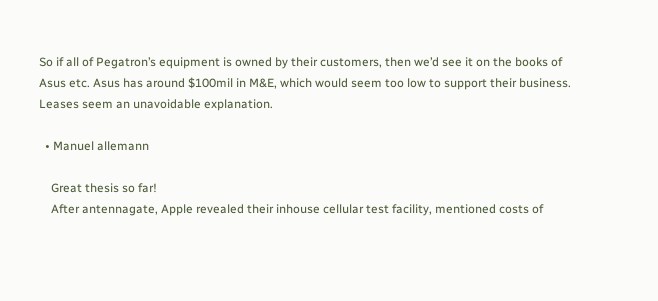So if all of Pegatron’s equipment is owned by their customers, then we’d see it on the books of Asus etc. Asus has around $100mil in M&E, which would seem too low to support their business. Leases seem an unavoidable explanation.

  • Manuel allemann

    Great thesis so far!
    After antennagate, Apple revealed their inhouse cellular test facility, mentioned costs of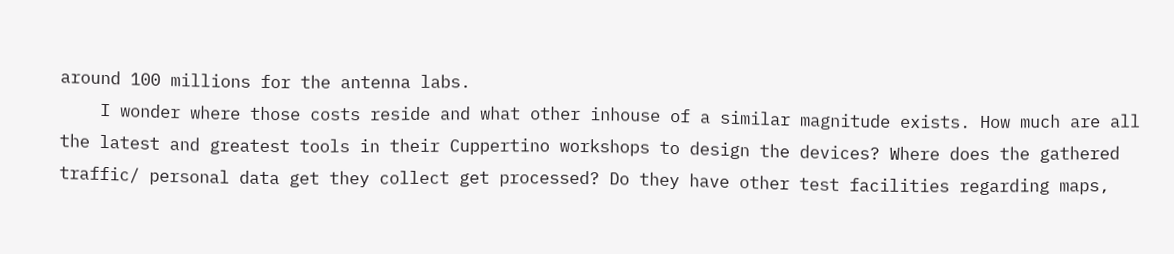around 100 millions for the antenna labs.
    I wonder where those costs reside and what other inhouse of a similar magnitude exists. How much are all the latest and greatest tools in their Cuppertino workshops to design the devices? Where does the gathered traffic/ personal data get they collect get processed? Do they have other test facilities regarding maps,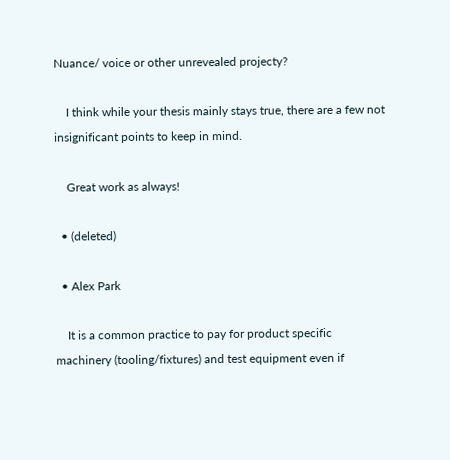Nuance/ voice or other unrevealed projecty?

    I think while your thesis mainly stays true, there are a few not insignificant points to keep in mind.

    Great work as always!

  • (deleted)

  • Alex Park

    It is a common practice to pay for product specific machinery (tooling/fixtures) and test equipment even if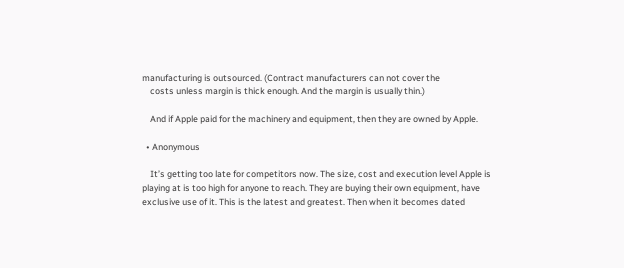manufacturing is outsourced. (Contract manufacturers can not cover the
    costs unless margin is thick enough. And the margin is usually thin.)

    And if Apple paid for the machinery and equipment, then they are owned by Apple.

  • Anonymous

    It’s getting too late for competitors now. The size, cost and execution level Apple is playing at is too high for anyone to reach. They are buying their own equipment, have exclusive use of it. This is the latest and greatest. Then when it becomes dated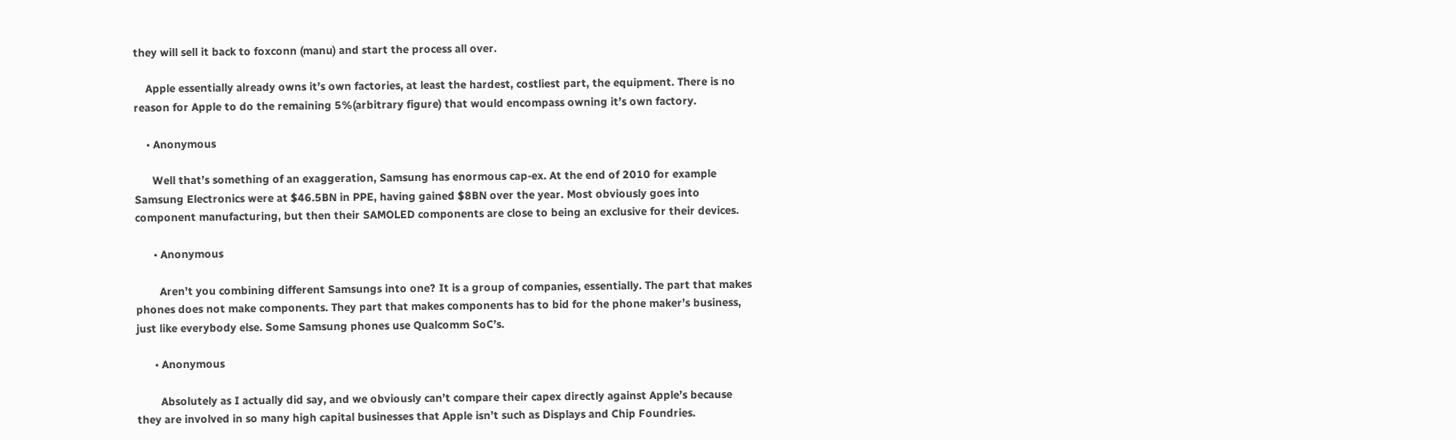they will sell it back to foxconn (manu) and start the process all over.

    Apple essentially already owns it’s own factories, at least the hardest, costliest part, the equipment. There is no reason for Apple to do the remaining 5%(arbitrary figure) that would encompass owning it’s own factory.

    • Anonymous

      Well that’s something of an exaggeration, Samsung has enormous cap-ex. At the end of 2010 for example Samsung Electronics were at $46.5BN in PPE, having gained $8BN over the year. Most obviously goes into component manufacturing, but then their SAMOLED components are close to being an exclusive for their devices.

      • Anonymous

        Aren’t you combining different Samsungs into one? It is a group of companies, essentially. The part that makes phones does not make components. They part that makes components has to bid for the phone maker’s business, just like everybody else. Some Samsung phones use Qualcomm SoC’s.

      • Anonymous

        Absolutely as I actually did say, and we obviously can’t compare their capex directly against Apple’s because they are involved in so many high capital businesses that Apple isn’t such as Displays and Chip Foundries.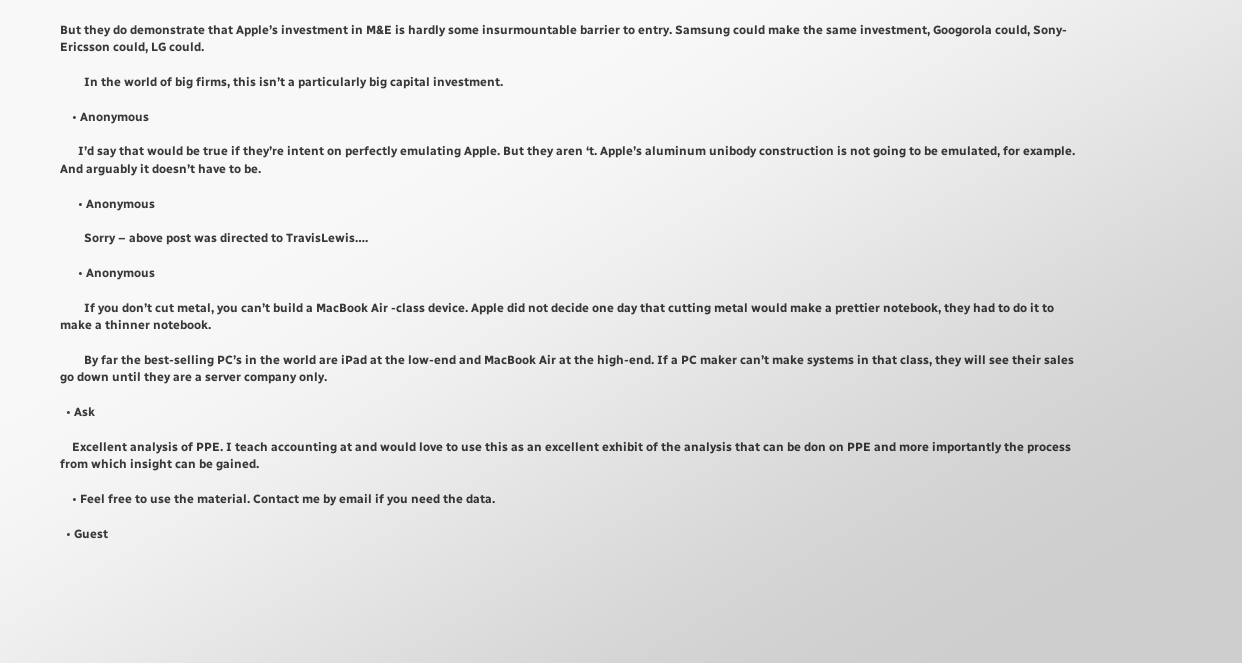But they do demonstrate that Apple’s investment in M&E is hardly some insurmountable barrier to entry. Samsung could make the same investment, Googorola could, Sony-Ericsson could, LG could.

        In the world of big firms, this isn’t a particularly big capital investment.

    • Anonymous

      I’d say that would be true if they’re intent on perfectly emulating Apple. But they aren ‘t. Apple’s aluminum unibody construction is not going to be emulated, for example. And arguably it doesn’t have to be.

      • Anonymous

        Sorry – above post was directed to TravisLewis….

      • Anonymous

        If you don’t cut metal, you can’t build a MacBook Air -class device. Apple did not decide one day that cutting metal would make a prettier notebook, they had to do it to make a thinner notebook.

        By far the best-selling PC’s in the world are iPad at the low-end and MacBook Air at the high-end. If a PC maker can’t make systems in that class, they will see their sales go down until they are a server company only.

  • Ask

    Excellent analysis of PPE. I teach accounting at and would love to use this as an excellent exhibit of the analysis that can be don on PPE and more importantly the process from which insight can be gained.

    • Feel free to use the material. Contact me by email if you need the data.

  • Guest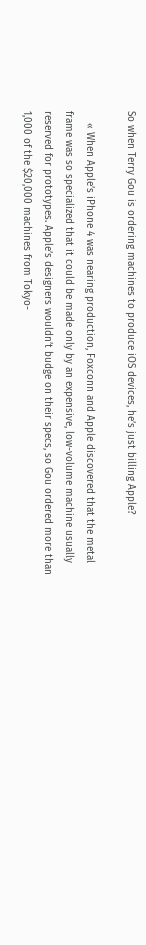So when Terry Gou is ordering machines to produce iOS devices, he’s just billing Apple?

    « When Apple’s iPhone 4 was nearing production, Foxconn and Apple discovered that the metal frame was so specialized that it could be made only by an expensive, low-volume machine usually reserved for prototypes. Apple’s designers wouldn’t budge on their specs, so Gou ordered more than 1,000 of the $20,000 machines from Tokyo-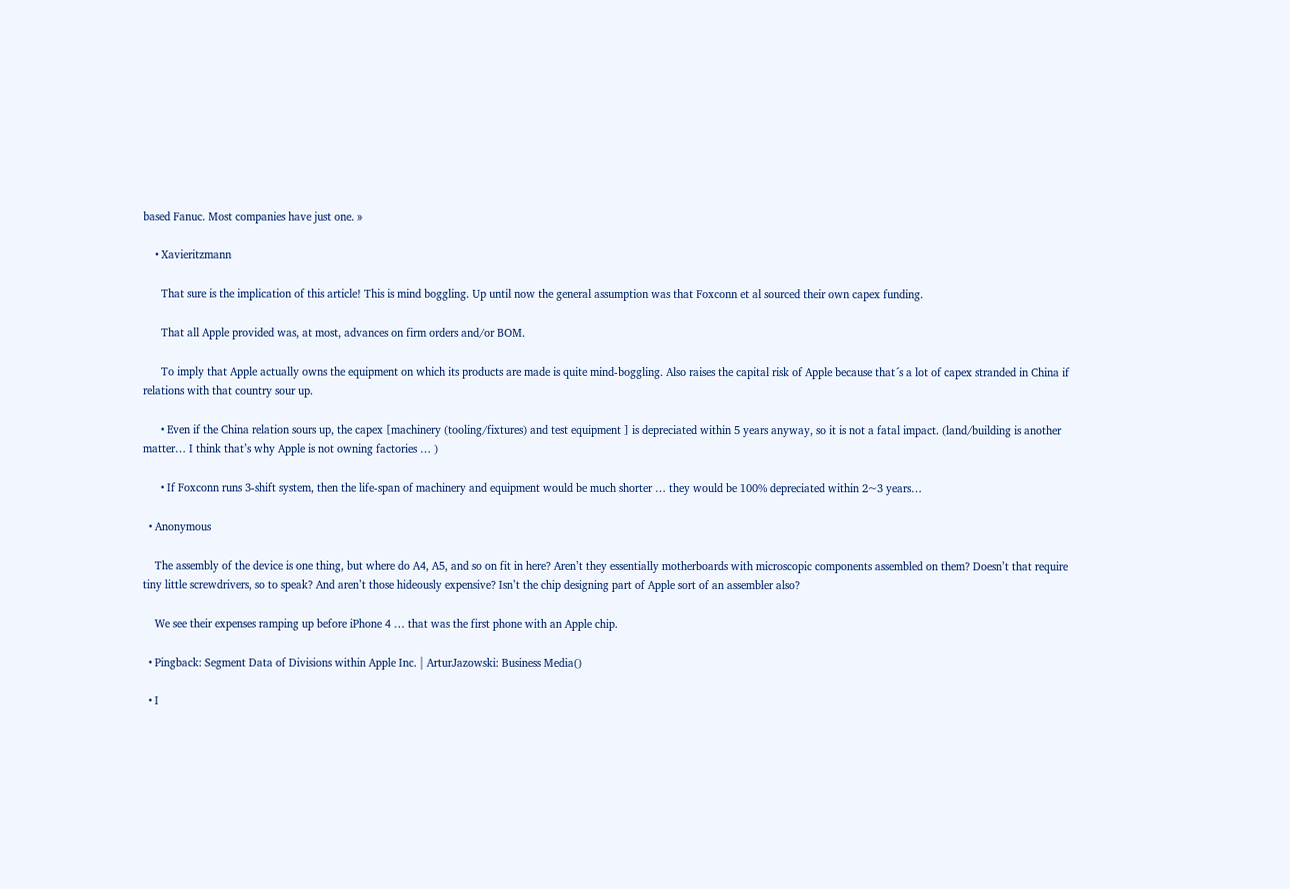based Fanuc. Most companies have just one. »

    • Xavieritzmann

      That sure is the implication of this article! This is mind boggling. Up until now the general assumption was that Foxconn et al sourced their own capex funding.

      That all Apple provided was, at most, advances on firm orders and/or BOM.

      To imply that Apple actually owns the equipment on which its products are made is quite mind-boggling. Also raises the capital risk of Apple because that´s a lot of capex stranded in China if relations with that country sour up.

      • Even if the China relation sours up, the capex [machinery (tooling/fixtures) and test equipment ] is depreciated within 5 years anyway, so it is not a fatal impact. (land/building is another matter… I think that’s why Apple is not owning factories … )

      • If Foxconn runs 3-shift system, then the life-span of machinery and equipment would be much shorter … they would be 100% depreciated within 2~3 years…

  • Anonymous

    The assembly of the device is one thing, but where do A4, A5, and so on fit in here? Aren’t they essentially motherboards with microscopic components assembled on them? Doesn’t that require tiny little screwdrivers, so to speak? And aren’t those hideously expensive? Isn’t the chip designing part of Apple sort of an assembler also?

    We see their expenses ramping up before iPhone 4 … that was the first phone with an Apple chip.

  • Pingback: Segment Data of Divisions within Apple Inc. | ArturJazowski: Business Media()

  • I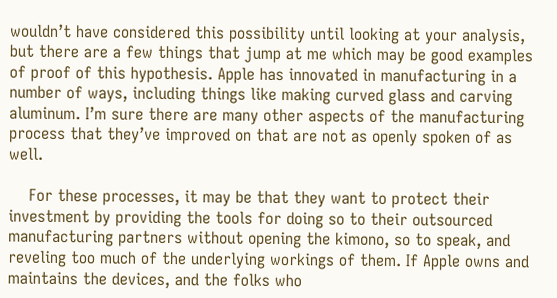wouldn’t have considered this possibility until looking at your analysis, but there are a few things that jump at me which may be good examples of proof of this hypothesis. Apple has innovated in manufacturing in a number of ways, including things like making curved glass and carving aluminum. I’m sure there are many other aspects of the manufacturing process that they’ve improved on that are not as openly spoken of as well.

    For these processes, it may be that they want to protect their investment by providing the tools for doing so to their outsourced manufacturing partners without opening the kimono, so to speak, and reveling too much of the underlying workings of them. If Apple owns and maintains the devices, and the folks who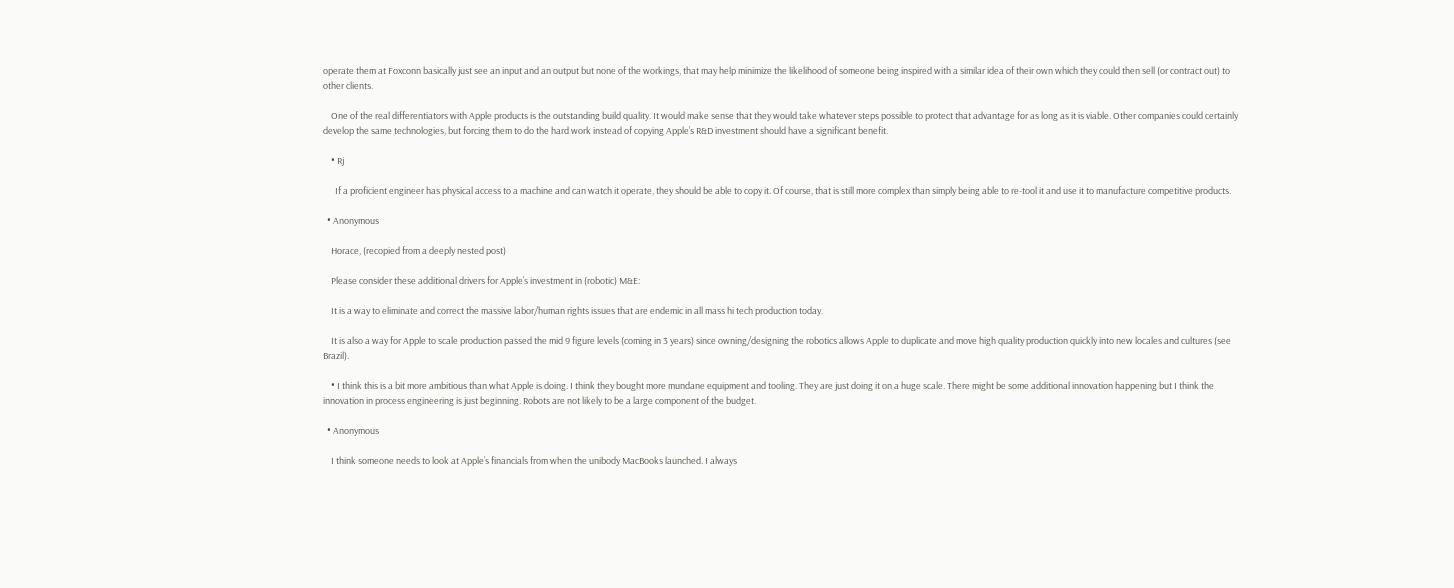operate them at Foxconn basically just see an input and an output but none of the workings, that may help minimize the likelihood of someone being inspired with a similar idea of their own which they could then sell (or contract out) to other clients.

    One of the real differentiators with Apple products is the outstanding build quality. It would make sense that they would take whatever steps possible to protect that advantage for as long as it is viable. Other companies could certainly develop the same technologies, but forcing them to do the hard work instead of copying Apple’s R&D investment should have a significant benefit.

    • Rj

      If a proficient engineer has physical access to a machine and can watch it operate, they should be able to copy it. Of course, that is still more complex than simply being able to re-tool it and use it to manufacture competitive products.

  • Anonymous

    Horace, (recopied from a deeply nested post)

    Please consider these additional drivers for Apple’s investment in (robotic) M&E:

    It is a way to eliminate and correct the massive labor/human rights issues that are endemic in all mass hi tech production today.

    It is also a way for Apple to scale production passed the mid 9 figure levels (coming in 3 years) since owning/designing the robotics allows Apple to duplicate and move high quality production quickly into new locales and cultures (see Brazil).

    • I think this is a bit more ambitious than what Apple is doing. I think they bought more mundane equipment and tooling. They are just doing it on a huge scale. There might be some additional innovation happening but I think the innovation in process engineering is just beginning. Robots are not likely to be a large component of the budget.

  • Anonymous

    I think someone needs to look at Apple’s financials from when the unibody MacBooks launched. I always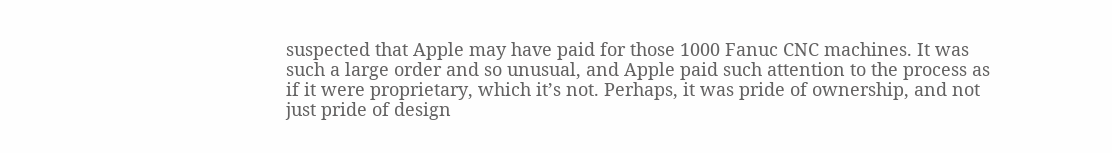suspected that Apple may have paid for those 1000 Fanuc CNC machines. It was such a large order and so unusual, and Apple paid such attention to the process as if it were proprietary, which it’s not. Perhaps, it was pride of ownership, and not just pride of design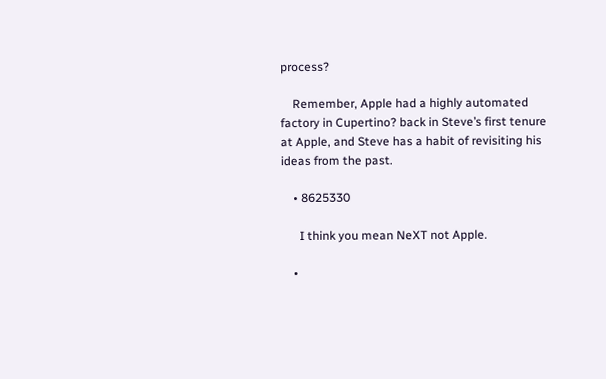process?

    Remember, Apple had a highly automated factory in Cupertino? back in Steve’s first tenure at Apple, and Steve has a habit of revisiting his ideas from the past.

    • 8625330

      I think you mean NeXT not Apple.

    •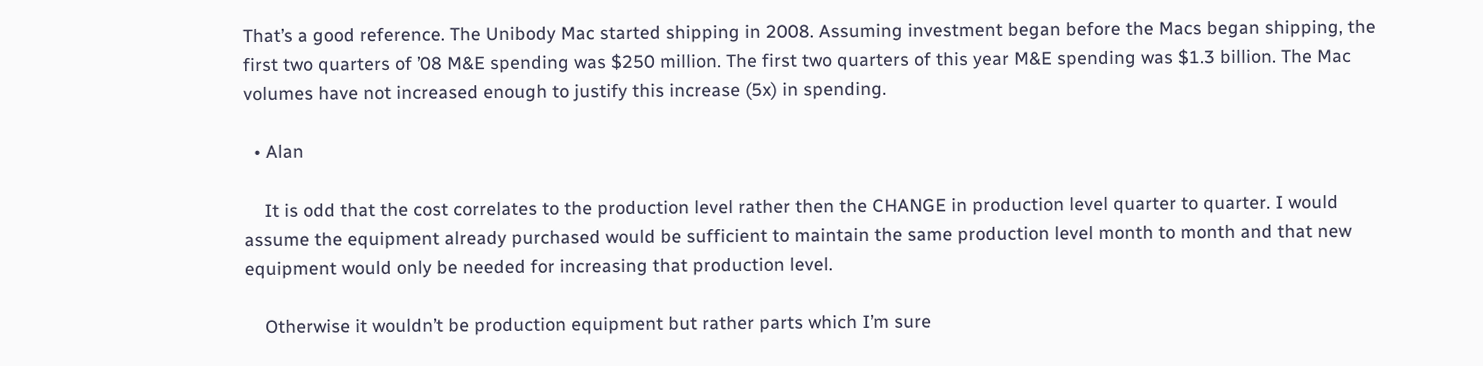That’s a good reference. The Unibody Mac started shipping in 2008. Assuming investment began before the Macs began shipping, the first two quarters of ’08 M&E spending was $250 million. The first two quarters of this year M&E spending was $1.3 billion. The Mac volumes have not increased enough to justify this increase (5x) in spending.

  • Alan

    It is odd that the cost correlates to the production level rather then the CHANGE in production level quarter to quarter. I would assume the equipment already purchased would be sufficient to maintain the same production level month to month and that new equipment would only be needed for increasing that production level.

    Otherwise it wouldn’t be production equipment but rather parts which I’m sure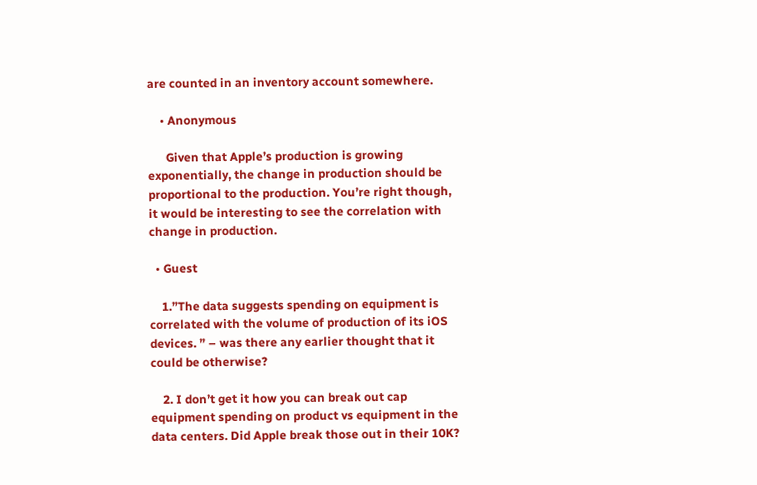are counted in an inventory account somewhere.

    • Anonymous

      Given that Apple’s production is growing exponentially, the change in production should be proportional to the production. You’re right though, it would be interesting to see the correlation with change in production.

  • Guest

    1.”The data suggests spending on equipment is correlated with the volume of production of its iOS devices. ” – was there any earlier thought that it could be otherwise?

    2. I don’t get it how you can break out cap equipment spending on product vs equipment in the data centers. Did Apple break those out in their 10K?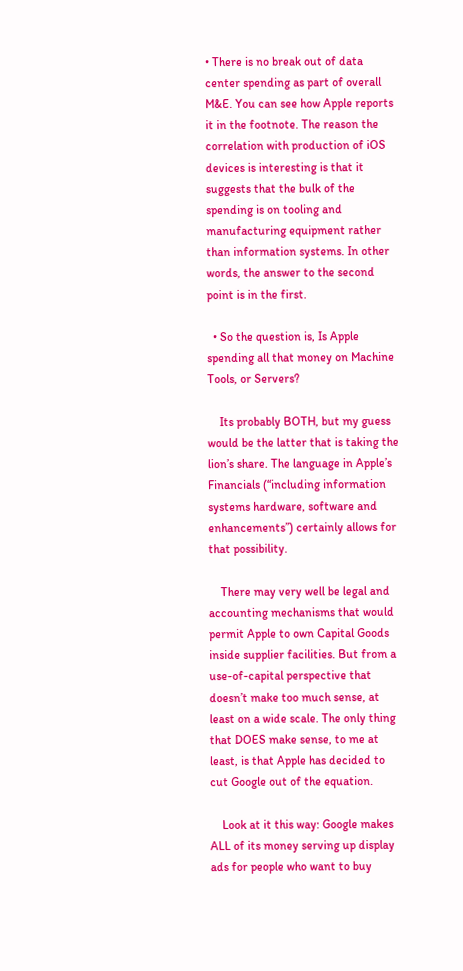• There is no break out of data center spending as part of overall M&E. You can see how Apple reports it in the footnote. The reason the correlation with production of iOS devices is interesting is that it suggests that the bulk of the spending is on tooling and manufacturing equipment rather than information systems. In other words, the answer to the second point is in the first.

  • So the question is, Is Apple spending all that money on Machine Tools, or Servers?

    Its probably BOTH, but my guess would be the latter that is taking the lion’s share. The language in Apple’s Financials (“including information systems hardware, software and enhancements”) certainly allows for that possibility.

    There may very well be legal and accounting mechanisms that would permit Apple to own Capital Goods inside supplier facilities. But from a use-of-capital perspective that doesn’t make too much sense, at least on a wide scale. The only thing that DOES make sense, to me at least, is that Apple has decided to cut Google out of the equation.

    Look at it this way: Google makes ALL of its money serving up display ads for people who want to buy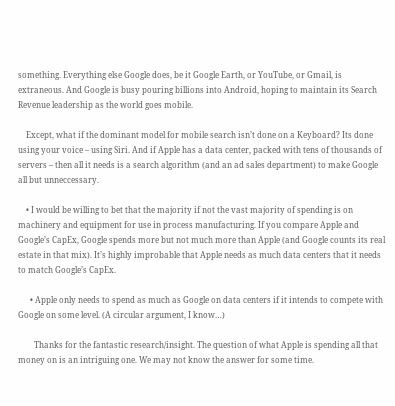something. Everything else Google does, be it Google Earth, or YouTube, or Gmail, is extraneous. And Google is busy pouring billions into Android, hoping to maintain its Search Revenue leadership as the world goes mobile.

    Except, what if the dominant model for mobile search isn’t done on a Keyboard? Its done using your voice – using Siri. And if Apple has a data center, packed with tens of thousands of servers – then all it needs is a search algorithm (and an ad sales department) to make Google all but unneccessary.

    • I would be willing to bet that the majority if not the vast majority of spending is on machinery and equipment for use in process manufacturing. If you compare Apple and Google’s CapEx, Google spends more but not much more than Apple (and Google counts its real estate in that mix). It’s highly improbable that Apple needs as much data centers that it needs to match Google’s CapEx.

      • Apple only needs to spend as much as Google on data centers if it intends to compete with Google on some level. (A circular argument, I know…)

        Thanks for the fantastic research/insight. The question of what Apple is spending all that money on is an intriguing one. We may not know the answer for some time.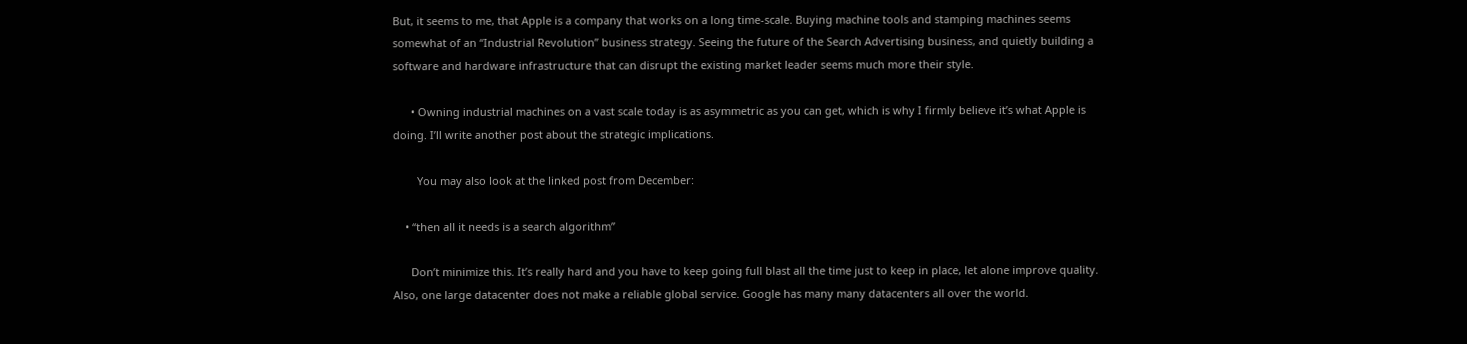But, it seems to me, that Apple is a company that works on a long time-scale. Buying machine tools and stamping machines seems somewhat of an “Industrial Revolution” business strategy. Seeing the future of the Search Advertising business, and quietly building a software and hardware infrastructure that can disrupt the existing market leader seems much more their style.

      • Owning industrial machines on a vast scale today is as asymmetric as you can get, which is why I firmly believe it’s what Apple is doing. I’ll write another post about the strategic implications.

        You may also look at the linked post from December:

    • “then all it needs is a search algorithm”

      Don’t minimize this. It’s really hard and you have to keep going full blast all the time just to keep in place, let alone improve quality. Also, one large datacenter does not make a reliable global service. Google has many many datacenters all over the world.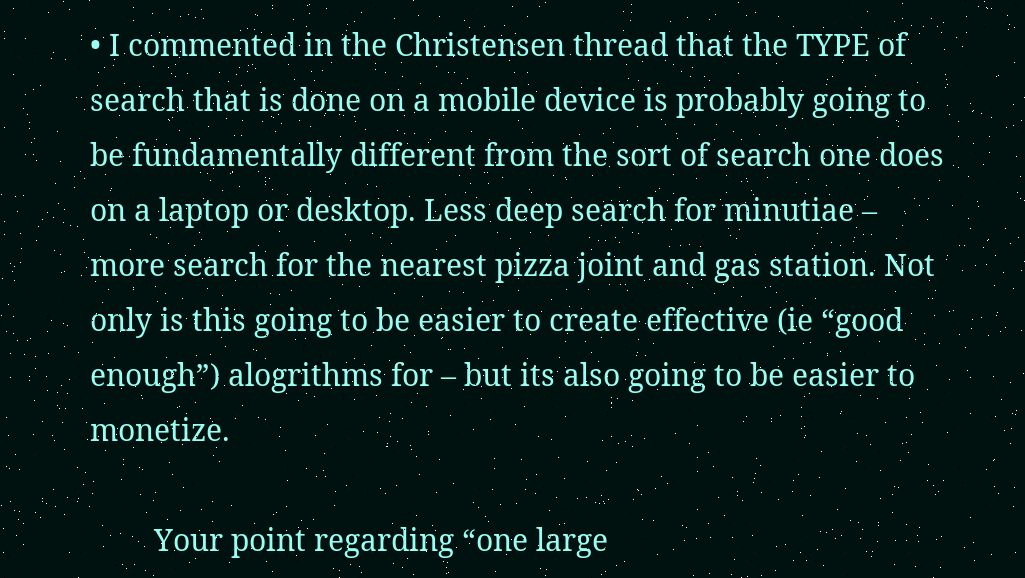• I commented in the Christensen thread that the TYPE of search that is done on a mobile device is probably going to be fundamentally different from the sort of search one does on a laptop or desktop. Less deep search for minutiae – more search for the nearest pizza joint and gas station. Not only is this going to be easier to create effective (ie “good enough”) alogrithms for – but its also going to be easier to monetize.

        Your point regarding “one large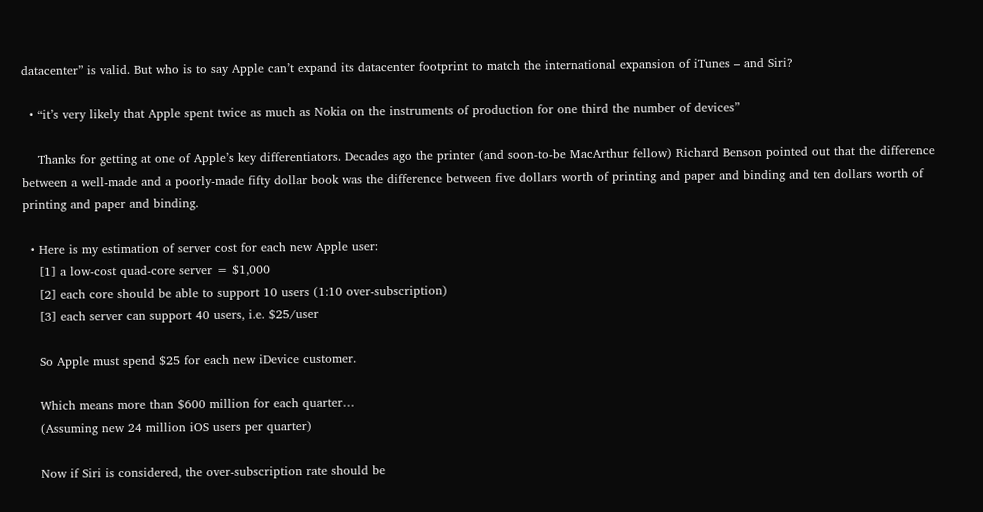datacenter” is valid. But who is to say Apple can’t expand its datacenter footprint to match the international expansion of iTunes – and Siri?

  • “it’s very likely that Apple spent twice as much as Nokia on the instruments of production for one third the number of devices”

    Thanks for getting at one of Apple’s key differentiators. Decades ago the printer (and soon-to-be MacArthur fellow) Richard Benson pointed out that the difference between a well-made and a poorly-made fifty dollar book was the difference between five dollars worth of printing and paper and binding and ten dollars worth of printing and paper and binding.

  • Here is my estimation of server cost for each new Apple user:
    [1] a low-cost quad-core server = $1,000
    [2] each core should be able to support 10 users (1:10 over-subscription)
    [3] each server can support 40 users, i.e. $25/user

    So Apple must spend $25 for each new iDevice customer.

    Which means more than $600 million for each quarter…
    (Assuming new 24 million iOS users per quarter)

    Now if Siri is considered, the over-subscription rate should be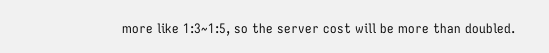more like 1:3~1:5, so the server cost will be more than doubled.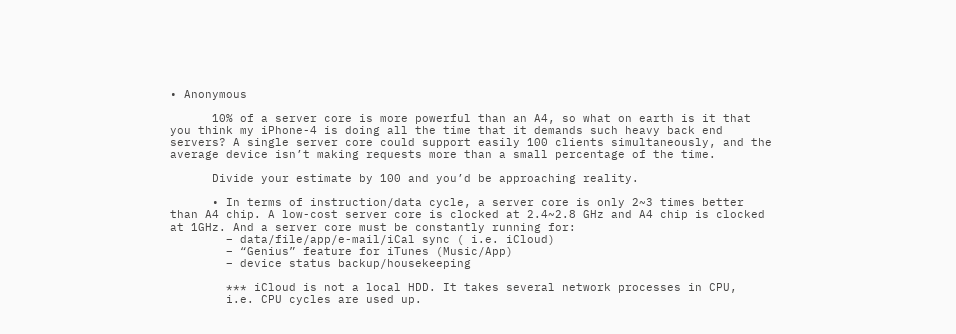• Anonymous

      10% of a server core is more powerful than an A4, so what on earth is it that you think my iPhone-4 is doing all the time that it demands such heavy back end servers? A single server core could support easily 100 clients simultaneously, and the average device isn’t making requests more than a small percentage of the time.

      Divide your estimate by 100 and you’d be approaching reality.

      • In terms of instruction/data cycle, a server core is only 2~3 times better than A4 chip. A low-cost server core is clocked at 2.4~2.8 GHz and A4 chip is clocked at 1GHz. And a server core must be constantly running for:
        – data/file/app/e-mail/iCal sync ( i.e. iCloud)
        – “Genius” feature for iTunes (Music/App)
        – device status backup/housekeeping

        *** iCloud is not a local HDD. It takes several network processes in CPU,
        i.e. CPU cycles are used up.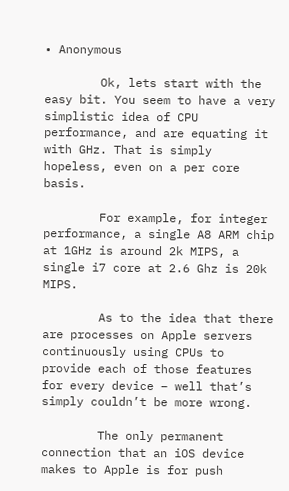• Anonymous

        Ok, lets start with the easy bit. You seem to have a very simplistic idea of CPU performance, and are equating it with GHz. That is simply hopeless, even on a per core basis.

        For example, for integer performance, a single A8 ARM chip at 1GHz is around 2k MIPS, a single i7 core at 2.6 Ghz is 20k MIPS.

        As to the idea that there are processes on Apple servers continuously using CPUs to provide each of those features for every device – well that’s simply couldn’t be more wrong.

        The only permanent connection that an iOS device makes to Apple is for push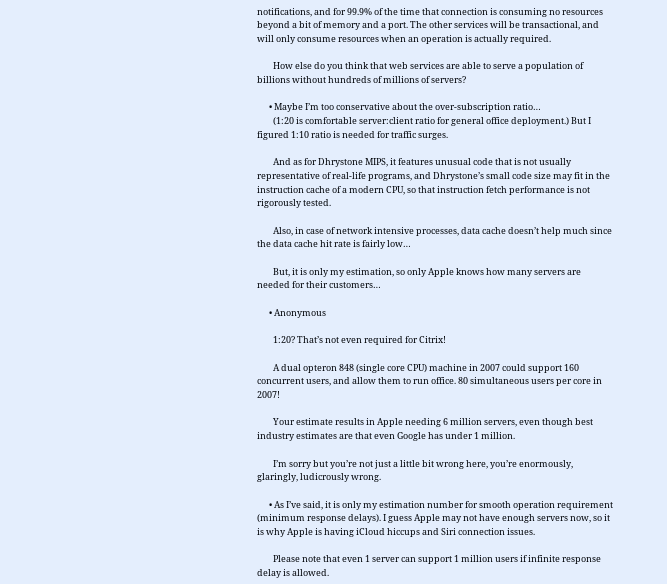notifications, and for 99.9% of the time that connection is consuming no resources beyond a bit of memory and a port. The other services will be transactional, and will only consume resources when an operation is actually required.

        How else do you think that web services are able to serve a population of billions without hundreds of millions of servers?

      • Maybe I’m too conservative about the over-subscription ratio…
        (1:20 is comfortable server:client ratio for general office deployment.) But I figured 1:10 ratio is needed for traffic surges.

        And as for Dhrystone MIPS, it features unusual code that is not usually representative of real-life programs, and Dhrystone’s small code size may fit in the instruction cache of a modern CPU, so that instruction fetch performance is not rigorously tested.

        Also, in case of network intensive processes, data cache doesn’t help much since the data cache hit rate is fairly low…

        But, it is only my estimation, so only Apple knows how many servers are needed for their customers…

      • Anonymous

        1:20? That’s not even required for Citrix!

        A dual opteron 848 (single core CPU) machine in 2007 could support 160 concurrent users, and allow them to run office. 80 simultaneous users per core in 2007!

        Your estimate results in Apple needing 6 million servers, even though best industry estimates are that even Google has under 1 million.

        I’m sorry but you’re not just a little bit wrong here, you’re enormously, glaringly, ludicrously wrong.

      • As I’ve said, it is only my estimation number for smooth operation requirement (minimum response delays). I guess Apple may not have enough servers now, so it is why Apple is having iCloud hiccups and Siri connection issues.

        Please note that even 1 server can support 1 million users if infinite response delay is allowed.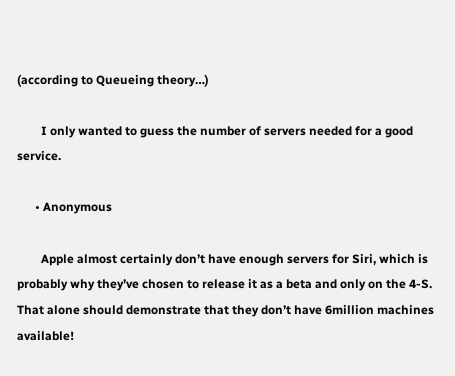(according to Queueing theory…)

        I only wanted to guess the number of servers needed for a good service.

      • Anonymous

        Apple almost certainly don’t have enough servers for Siri, which is probably why they’ve chosen to release it as a beta and only on the 4-S. That alone should demonstrate that they don’t have 6million machines available!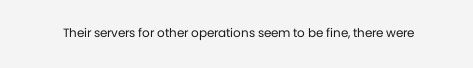Their servers for other operations seem to be fine, there were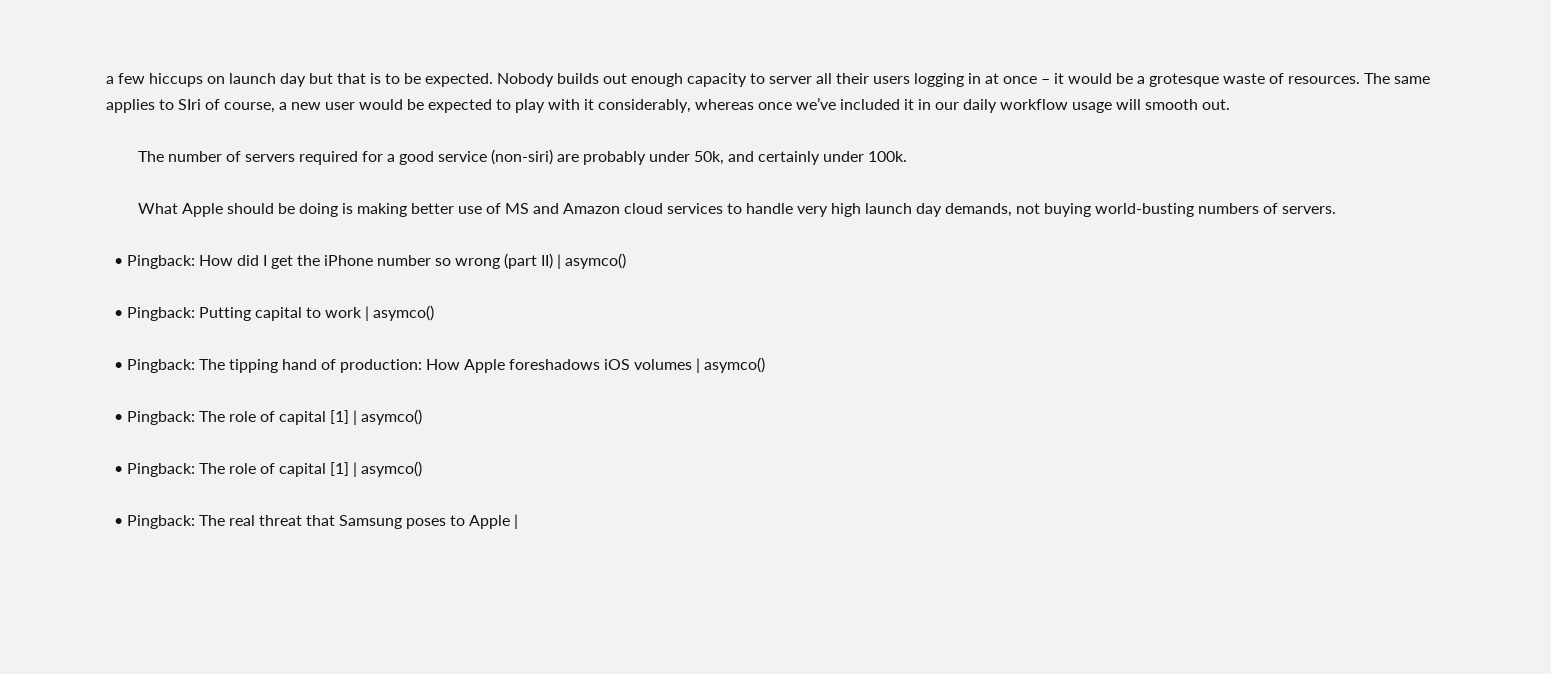a few hiccups on launch day but that is to be expected. Nobody builds out enough capacity to server all their users logging in at once – it would be a grotesque waste of resources. The same applies to SIri of course, a new user would be expected to play with it considerably, whereas once we’ve included it in our daily workflow usage will smooth out.

        The number of servers required for a good service (non-siri) are probably under 50k, and certainly under 100k.

        What Apple should be doing is making better use of MS and Amazon cloud services to handle very high launch day demands, not buying world-busting numbers of servers.

  • Pingback: How did I get the iPhone number so wrong (part II) | asymco()

  • Pingback: Putting capital to work | asymco()

  • Pingback: The tipping hand of production: How Apple foreshadows iOS volumes | asymco()

  • Pingback: The role of capital [1] | asymco()

  • Pingback: The role of capital [1] | asymco()

  • Pingback: The real threat that Samsung poses to Apple |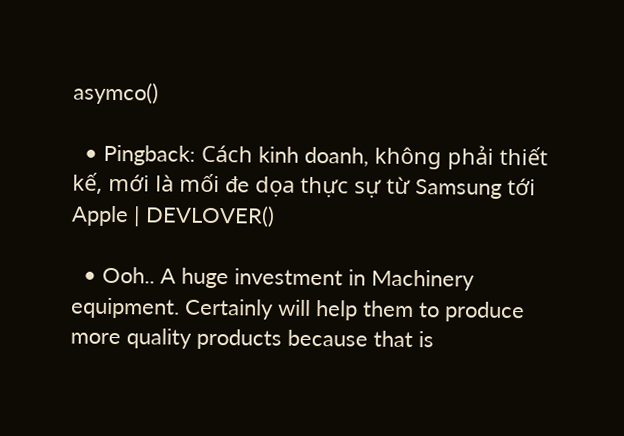asymco()

  • Pingback: Cách kinh doanh, không phải thiết kế, mới là mối đe dọa thực sự từ Samsung tới Apple | DEVLOVER()

  • Ooh.. A huge investment in Machinery equipment. Certainly will help them to produce more quality products because that is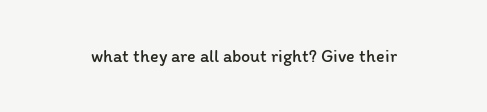what they are all about right? Give their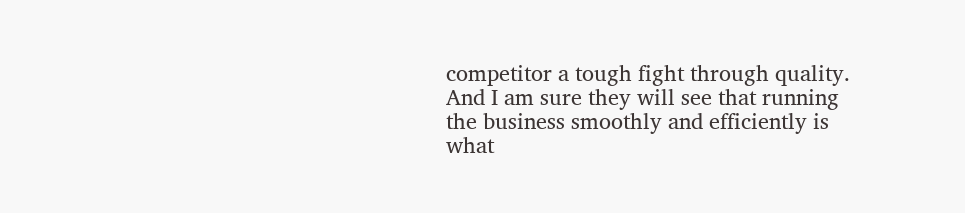competitor a tough fight through quality. And I am sure they will see that running the business smoothly and efficiently is what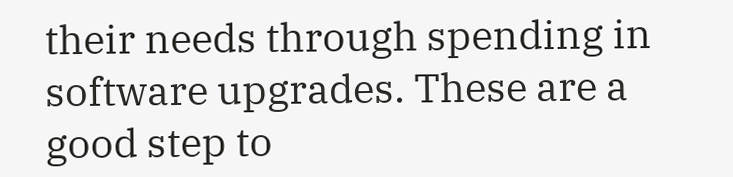their needs through spending in software upgrades. These are a good step to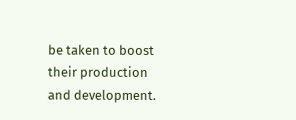be taken to boost their production and development.